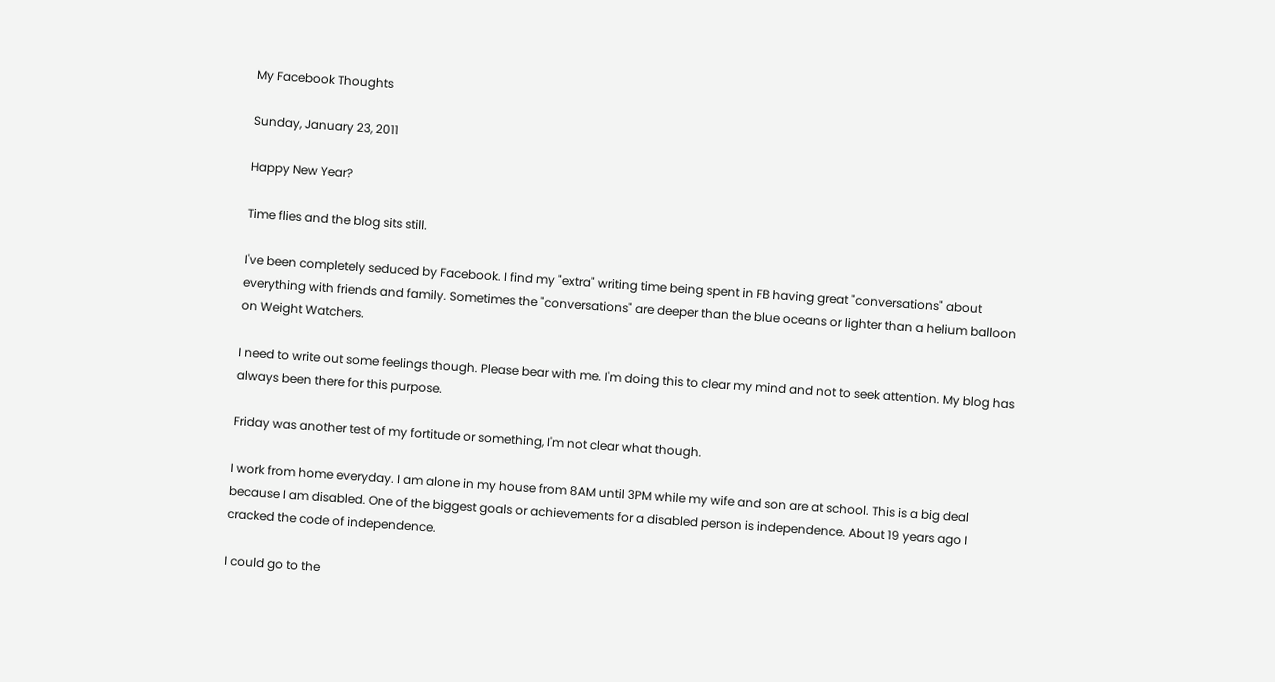My Facebook Thoughts

Sunday, January 23, 2011

Happy New Year?

Time flies and the blog sits still.

I've been completely seduced by Facebook. I find my "extra" writing time being spent in FB having great "conversations" about everything with friends and family. Sometimes the "conversations" are deeper than the blue oceans or lighter than a helium balloon on Weight Watchers.

I need to write out some feelings though. Please bear with me. I'm doing this to clear my mind and not to seek attention. My blog has always been there for this purpose.

Friday was another test of my fortitude or something, I'm not clear what though.

I work from home everyday. I am alone in my house from 8AM until 3PM while my wife and son are at school. This is a big deal because I am disabled. One of the biggest goals or achievements for a disabled person is independence. About 19 years ago I cracked the code of independence.

I could go to the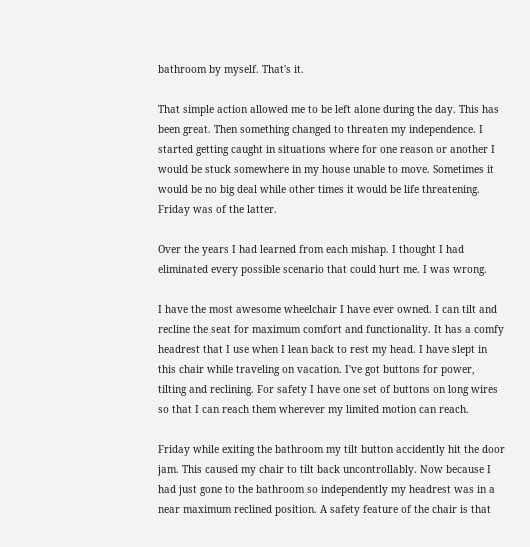bathroom by myself. That's it.

That simple action allowed me to be left alone during the day. This has been great. Then something changed to threaten my independence. I started getting caught in situations where for one reason or another I would be stuck somewhere in my house unable to move. Sometimes it would be no big deal while other times it would be life threatening. Friday was of the latter.

Over the years I had learned from each mishap. I thought I had eliminated every possible scenario that could hurt me. I was wrong.

I have the most awesome wheelchair I have ever owned. I can tilt and recline the seat for maximum comfort and functionality. It has a comfy headrest that I use when I lean back to rest my head. I have slept in this chair while traveling on vacation. I've got buttons for power, tilting and reclining. For safety I have one set of buttons on long wires so that I can reach them wherever my limited motion can reach.

Friday while exiting the bathroom my tilt button accidently hit the door jam. This caused my chair to tilt back uncontrollably. Now because I had just gone to the bathroom so independently my headrest was in a near maximum reclined position. A safety feature of the chair is that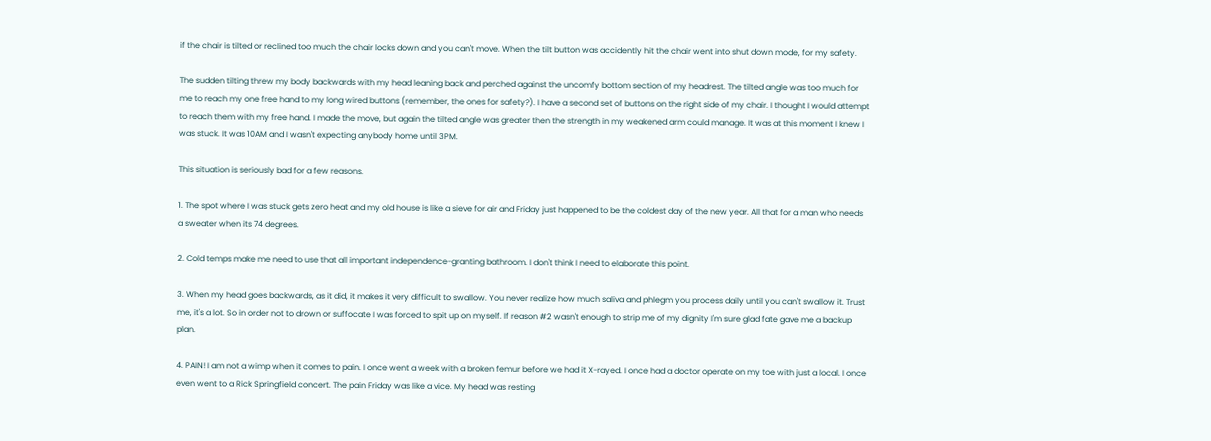if the chair is tilted or reclined too much the chair locks down and you can't move. When the tilt button was accidently hit the chair went into shut down mode, for my safety.

The sudden tilting threw my body backwards with my head leaning back and perched against the uncomfy bottom section of my headrest. The tilted angle was too much for me to reach my one free hand to my long wired buttons (remember, the ones for safety?). I have a second set of buttons on the right side of my chair. I thought I would attempt to reach them with my free hand. I made the move, but again the tilted angle was greater then the strength in my weakened arm could manage. It was at this moment I knew I was stuck. It was 10AM and I wasn't expecting anybody home until 3PM.

This situation is seriously bad for a few reasons.

1. The spot where I was stuck gets zero heat and my old house is like a sieve for air and Friday just happened to be the coldest day of the new year. All that for a man who needs a sweater when its 74 degrees.

2. Cold temps make me need to use that all important independence-granting bathroom. I don't think I need to elaborate this point.

3. When my head goes backwards, as it did, it makes it very difficult to swallow. You never realize how much saliva and phlegm you process daily until you can't swallow it. Trust me, it's a lot. So in order not to drown or suffocate I was forced to spit up on myself. If reason #2 wasn't enough to strip me of my dignity I'm sure glad fate gave me a backup plan.

4. PAIN! I am not a wimp when it comes to pain. I once went a week with a broken femur before we had it X-rayed. I once had a doctor operate on my toe with just a local. I once even went to a Rick Springfield concert. The pain Friday was like a vice. My head was resting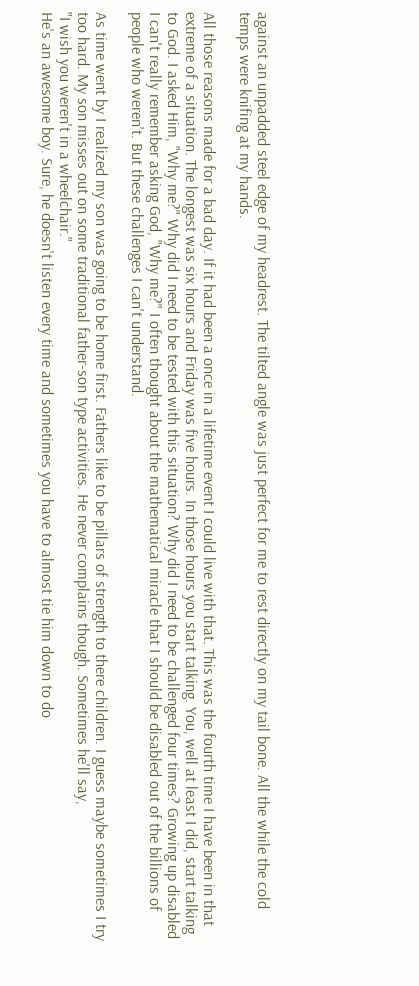against an unpadded steel edge of my headrest. The tilted angle was just perfect for me to rest directly on my tail bone. All the while the cold temps were knifing at my hands.

All those reasons made for a bad day. If it had been a once in a lifetime event I could live with that. This was the fourth time I have been in that extreme of a situation. The longest was six hours and Friday was five hours. In those hours you start talking. You, well at least I did, start talking to God. I asked Him, "Why me?" Why did I need to be tested with this situation? Why did I need to be challenged four times? Growing up disabled I can't really remember asking God, "Why me?" I often thought about the mathematical miracle that I should be disabled out of the billions of people who weren't. But these challenges I can't understand.

As time went by I realized my son was going to be home first. Fathers like to be pillars of strength to there children. I guess maybe sometimes I try too hard. My son misses out on some traditional father-son type activities. He never complains though. Sometimes he'll say,
"I wish you weren't in a wheelchair."
He's an awesome boy. Sure, he doesn't listen every time and sometimes you have to almost tie him down to do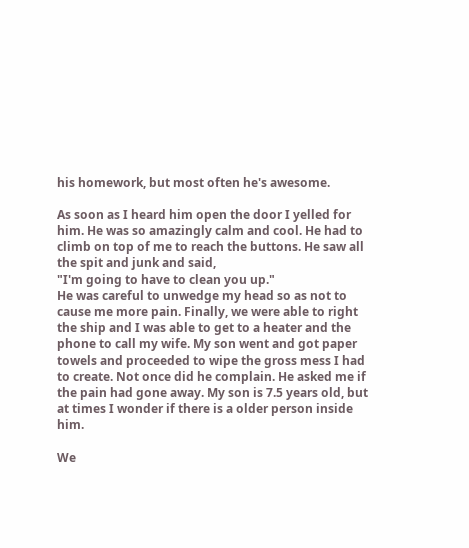his homework, but most often he's awesome.

As soon as I heard him open the door I yelled for him. He was so amazingly calm and cool. He had to climb on top of me to reach the buttons. He saw all the spit and junk and said,
"I'm going to have to clean you up."
He was careful to unwedge my head so as not to cause me more pain. Finally, we were able to right the ship and I was able to get to a heater and the phone to call my wife. My son went and got paper towels and proceeded to wipe the gross mess I had to create. Not once did he complain. He asked me if the pain had gone away. My son is 7.5 years old, but at times I wonder if there is a older person inside him.

We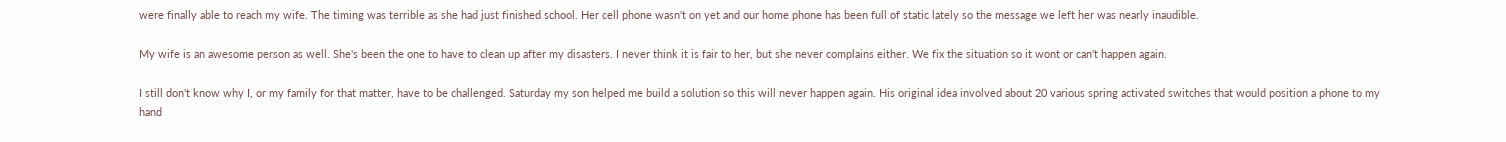were finally able to reach my wife. The timing was terrible as she had just finished school. Her cell phone wasn't on yet and our home phone has been full of static lately so the message we left her was nearly inaudible.

My wife is an awesome person as well. She's been the one to have to clean up after my disasters. I never think it is fair to her, but she never complains either. We fix the situation so it wont or can't happen again.

I still don't know why I, or my family for that matter, have to be challenged. Saturday my son helped me build a solution so this will never happen again. His original idea involved about 20 various spring activated switches that would position a phone to my hand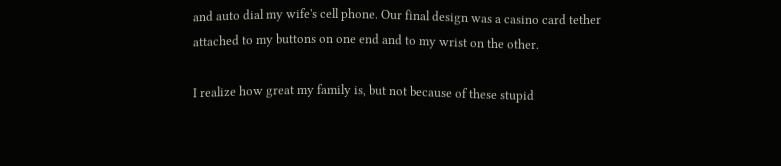and auto dial my wife's cell phone. Our final design was a casino card tether attached to my buttons on one end and to my wrist on the other.

I realize how great my family is, but not because of these stupid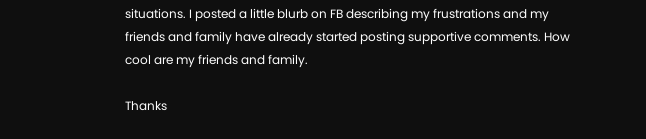situations. I posted a little blurb on FB describing my frustrations and my friends and family have already started posting supportive comments. How cool are my friends and family.

Thanks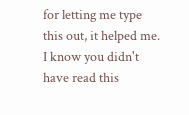for letting me type this out, it helped me. I know you didn't have read this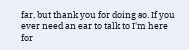far, but thank you for doing so. If you ever need an ear to talk to I'm here for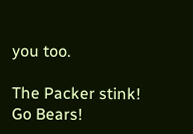you too.

The Packer stink!
Go Bears!